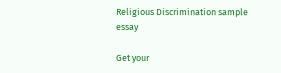Religious Discrimination sample essay

Get your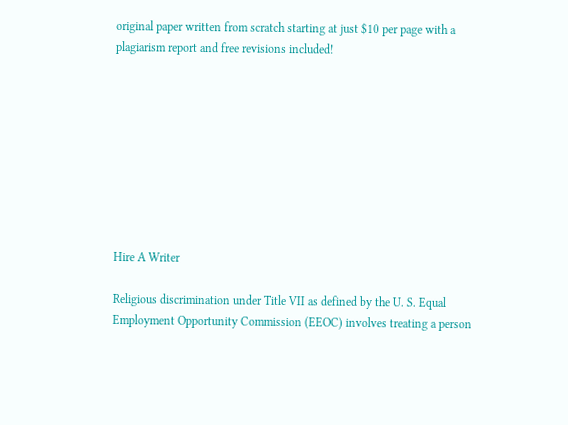original paper written from scratch starting at just $10 per page with a plagiarism report and free revisions included!









Hire A Writer

Religious discrimination under Title VII as defined by the U. S. Equal Employment Opportunity Commission (EEOC) involves treating a person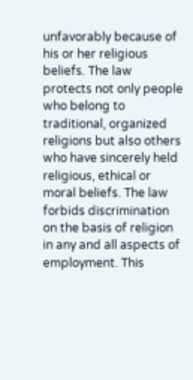unfavorably because of his or her religious beliefs. The law protects not only people who belong to traditional, organized religions but also others who have sincerely held religious, ethical or moral beliefs. The law forbids discrimination on the basis of religion in any and all aspects of employment. This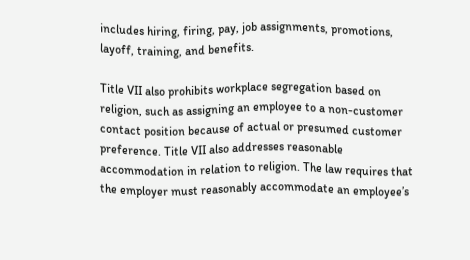includes hiring, firing, pay, job assignments, promotions, layoff, training, and benefits.

Title VII also prohibits workplace segregation based on religion, such as assigning an employee to a non-customer contact position because of actual or presumed customer preference. Title VII also addresses reasonable accommodation in relation to religion. The law requires that the employer must reasonably accommodate an employee’s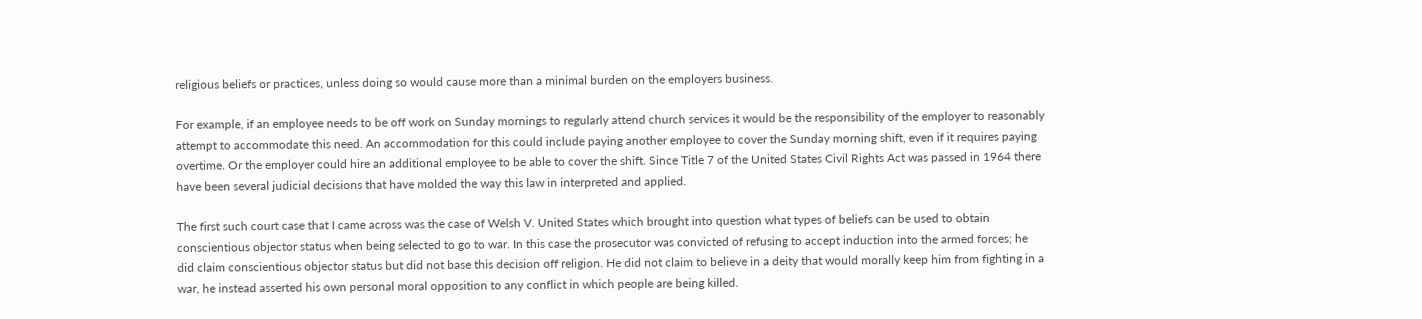religious beliefs or practices, unless doing so would cause more than a minimal burden on the employers business.

For example, if an employee needs to be off work on Sunday mornings to regularly attend church services it would be the responsibility of the employer to reasonably attempt to accommodate this need. An accommodation for this could include paying another employee to cover the Sunday morning shift, even if it requires paying overtime. Or the employer could hire an additional employee to be able to cover the shift. Since Title 7 of the United States Civil Rights Act was passed in 1964 there have been several judicial decisions that have molded the way this law in interpreted and applied.

The first such court case that I came across was the case of Welsh V. United States which brought into question what types of beliefs can be used to obtain conscientious objector status when being selected to go to war. In this case the prosecutor was convicted of refusing to accept induction into the armed forces; he did claim conscientious objector status but did not base this decision off religion. He did not claim to believe in a deity that would morally keep him from fighting in a war, he instead asserted his own personal moral opposition to any conflict in which people are being killed.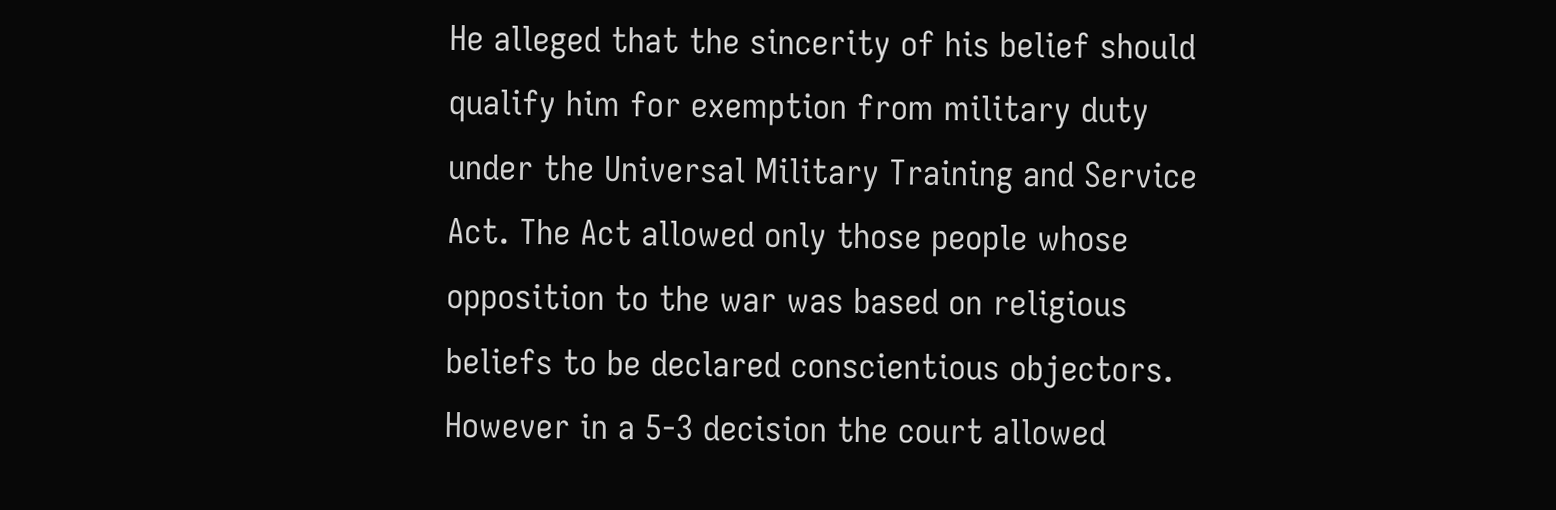He alleged that the sincerity of his belief should qualify him for exemption from military duty under the Universal Military Training and Service Act. The Act allowed only those people whose opposition to the war was based on religious beliefs to be declared conscientious objectors. However in a 5-3 decision the court allowed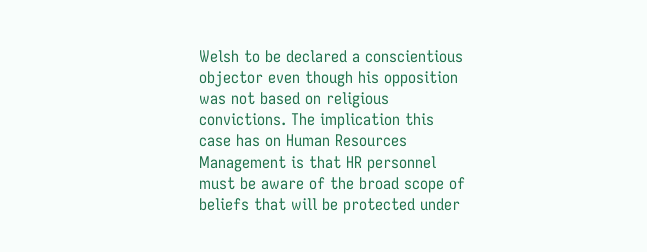Welsh to be declared a conscientious objector even though his opposition was not based on religious convictions. The implication this case has on Human Resources Management is that HR personnel must be aware of the broad scope of beliefs that will be protected under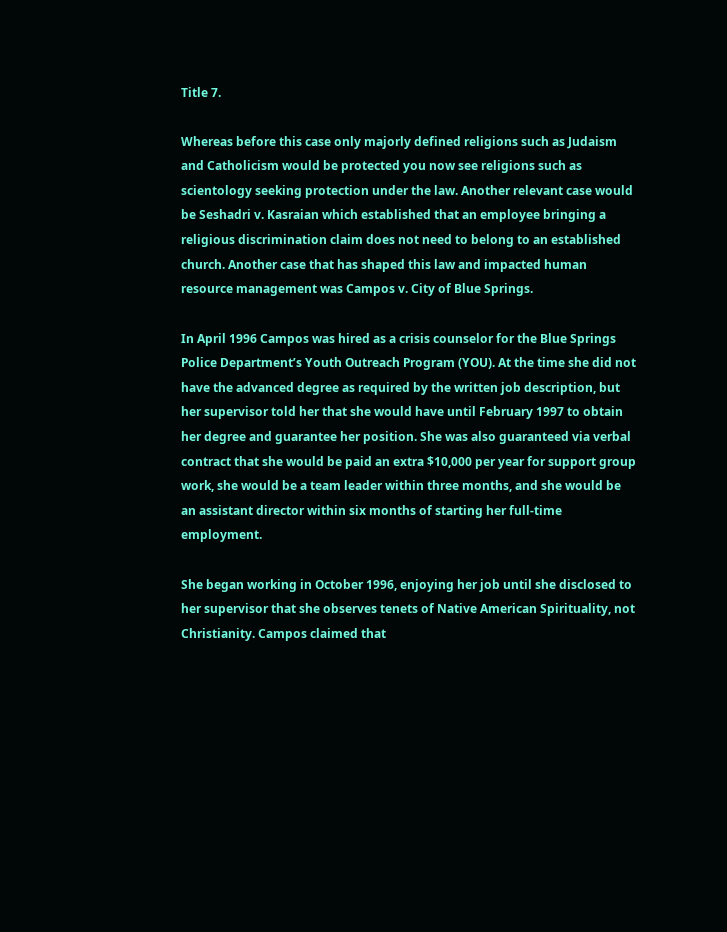Title 7.

Whereas before this case only majorly defined religions such as Judaism and Catholicism would be protected you now see religions such as scientology seeking protection under the law. Another relevant case would be Seshadri v. Kasraian which established that an employee bringing a religious discrimination claim does not need to belong to an established church. Another case that has shaped this law and impacted human resource management was Campos v. City of Blue Springs.

In April 1996 Campos was hired as a crisis counselor for the Blue Springs Police Department’s Youth Outreach Program (YOU). At the time she did not have the advanced degree as required by the written job description, but her supervisor told her that she would have until February 1997 to obtain her degree and guarantee her position. She was also guaranteed via verbal contract that she would be paid an extra $10,000 per year for support group work, she would be a team leader within three months, and she would be an assistant director within six months of starting her full-time employment.

She began working in October 1996, enjoying her job until she disclosed to her supervisor that she observes tenets of Native American Spirituality, not Christianity. Campos claimed that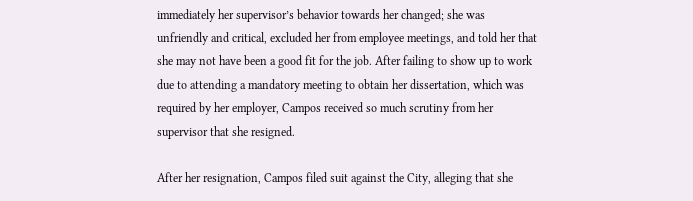immediately her supervisor’s behavior towards her changed; she was unfriendly and critical, excluded her from employee meetings, and told her that she may not have been a good fit for the job. After failing to show up to work due to attending a mandatory meeting to obtain her dissertation, which was required by her employer, Campos received so much scrutiny from her supervisor that she resigned.

After her resignation, Campos filed suit against the City, alleging that she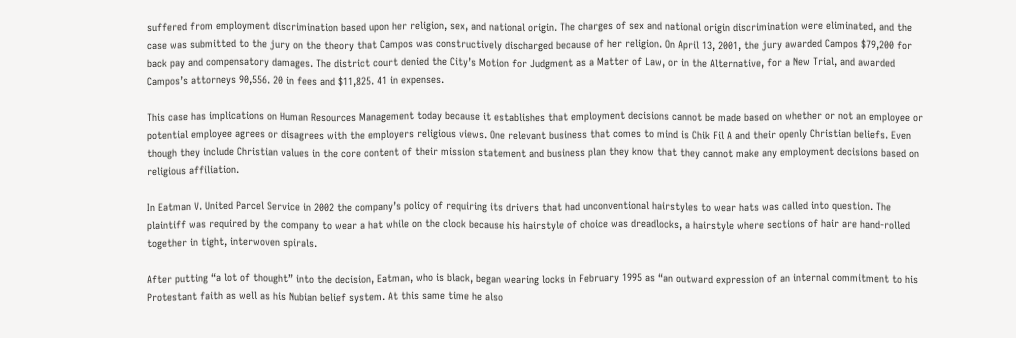suffered from employment discrimination based upon her religion, sex, and national origin. The charges of sex and national origin discrimination were eliminated, and the case was submitted to the jury on the theory that Campos was constructively discharged because of her religion. On April 13, 2001, the jury awarded Campos $79,200 for back pay and compensatory damages. The district court denied the City’s Motion for Judgment as a Matter of Law, or in the Alternative, for a New Trial, and awarded Campos’s attorneys 90,556. 20 in fees and $11,825. 41 in expenses.

This case has implications on Human Resources Management today because it establishes that employment decisions cannot be made based on whether or not an employee or potential employee agrees or disagrees with the employers religious views. One relevant business that comes to mind is Chik Fil A and their openly Christian beliefs. Even though they include Christian values in the core content of their mission statement and business plan they know that they cannot make any employment decisions based on religious affiliation.

In Eatman V. United Parcel Service in 2002 the company’s policy of requiring its drivers that had unconventional hairstyles to wear hats was called into question. The plaintiff was required by the company to wear a hat while on the clock because his hairstyle of choice was dreadlocks, a hairstyle where sections of hair are hand-rolled together in tight, interwoven spirals.

After putting “a lot of thought” into the decision, Eatman, who is black, began wearing locks in February 1995 as “an outward expression of an internal commitment to his Protestant faith as well as his Nubian belief system. At this same time he also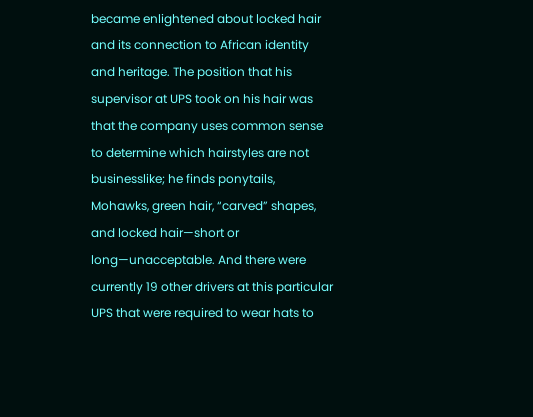became enlightened about locked hair and its connection to African identity and heritage. The position that his supervisor at UPS took on his hair was that the company uses common sense to determine which hairstyles are not businesslike; he finds ponytails, Mohawks, green hair, “carved” shapes, and locked hair—short or long—unacceptable. And there were currently 19 other drivers at this particular UPS that were required to wear hats to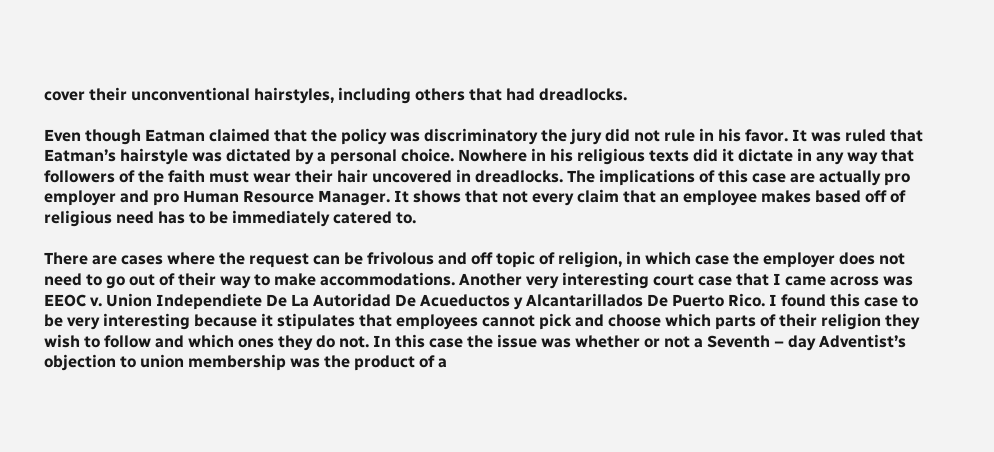cover their unconventional hairstyles, including others that had dreadlocks.

Even though Eatman claimed that the policy was discriminatory the jury did not rule in his favor. It was ruled that Eatman’s hairstyle was dictated by a personal choice. Nowhere in his religious texts did it dictate in any way that followers of the faith must wear their hair uncovered in dreadlocks. The implications of this case are actually pro employer and pro Human Resource Manager. It shows that not every claim that an employee makes based off of religious need has to be immediately catered to.

There are cases where the request can be frivolous and off topic of religion, in which case the employer does not need to go out of their way to make accommodations. Another very interesting court case that I came across was EEOC v. Union Independiete De La Autoridad De Acueductos y Alcantarillados De Puerto Rico. I found this case to be very interesting because it stipulates that employees cannot pick and choose which parts of their religion they wish to follow and which ones they do not. In this case the issue was whether or not a Seventh – day Adventist’s objection to union membership was the product of a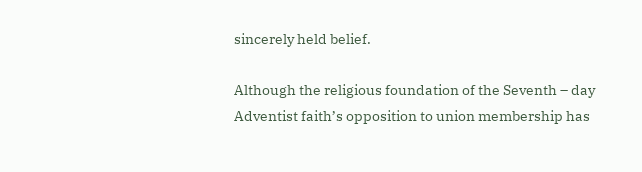sincerely held belief.

Although the religious foundation of the Seventh – day Adventist faith’s opposition to union membership has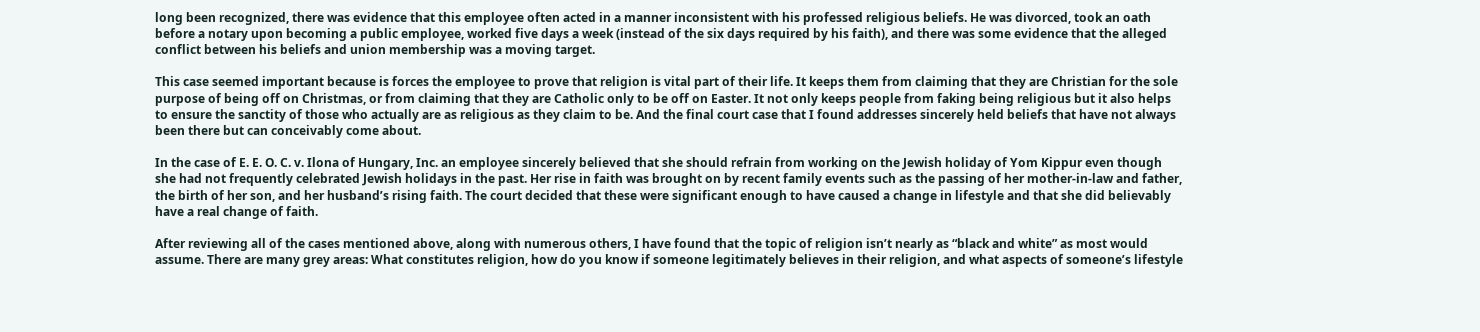long been recognized, there was evidence that this employee often acted in a manner inconsistent with his professed religious beliefs. He was divorced, took an oath before a notary upon becoming a public employee, worked five days a week (instead of the six days required by his faith), and there was some evidence that the alleged conflict between his beliefs and union membership was a moving target.

This case seemed important because is forces the employee to prove that religion is vital part of their life. It keeps them from claiming that they are Christian for the sole purpose of being off on Christmas, or from claiming that they are Catholic only to be off on Easter. It not only keeps people from faking being religious but it also helps to ensure the sanctity of those who actually are as religious as they claim to be. And the final court case that I found addresses sincerely held beliefs that have not always been there but can conceivably come about.

In the case of E. E. O. C. v. Ilona of Hungary, Inc. an employee sincerely believed that she should refrain from working on the Jewish holiday of Yom Kippur even though she had not frequently celebrated Jewish holidays in the past. Her rise in faith was brought on by recent family events such as the passing of her mother-in-law and father, the birth of her son, and her husband’s rising faith. The court decided that these were significant enough to have caused a change in lifestyle and that she did believably have a real change of faith.

After reviewing all of the cases mentioned above, along with numerous others, I have found that the topic of religion isn’t nearly as “black and white” as most would assume. There are many grey areas: What constitutes religion, how do you know if someone legitimately believes in their religion, and what aspects of someone’s lifestyle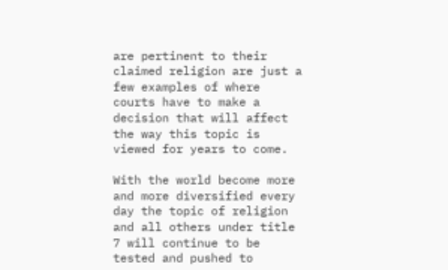are pertinent to their claimed religion are just a few examples of where courts have to make a decision that will affect the way this topic is viewed for years to come.

With the world become more and more diversified every day the topic of religion and all others under title 7 will continue to be tested and pushed to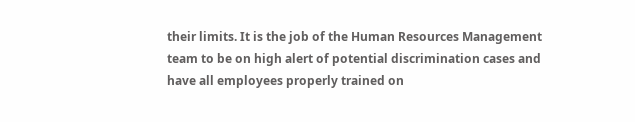their limits. It is the job of the Human Resources Management team to be on high alert of potential discrimination cases and have all employees properly trained on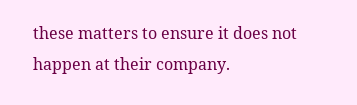these matters to ensure it does not happen at their company.